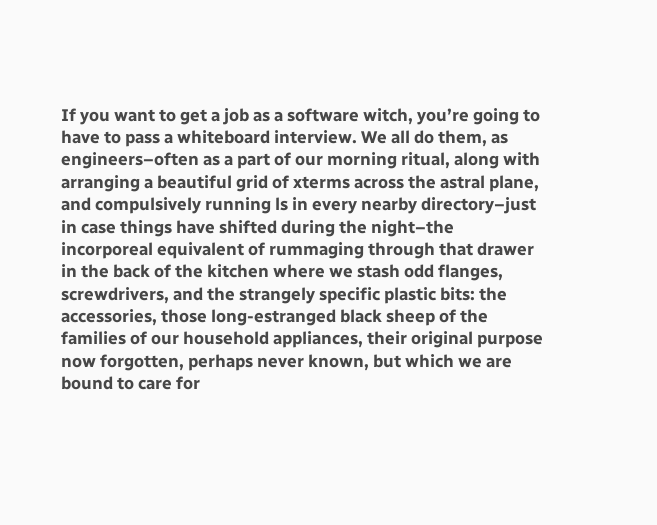If you want to get a job as a software witch, you’re going to have to pass a whiteboard interview. We all do them, as engineers–often as a part of our morning ritual, along with arranging a beautiful grid of xterms across the astral plane, and compulsively running ls in every nearby directory–just in case things have shifted during the night–the incorporeal equivalent of rummaging through that drawer in the back of the kitchen where we stash odd flanges, screwdrivers, and the strangely specific plastic bits: the accessories, those long-estranged black sheep of the families of our household appliances, their original purpose now forgotten, perhaps never known, but which we are bound to care for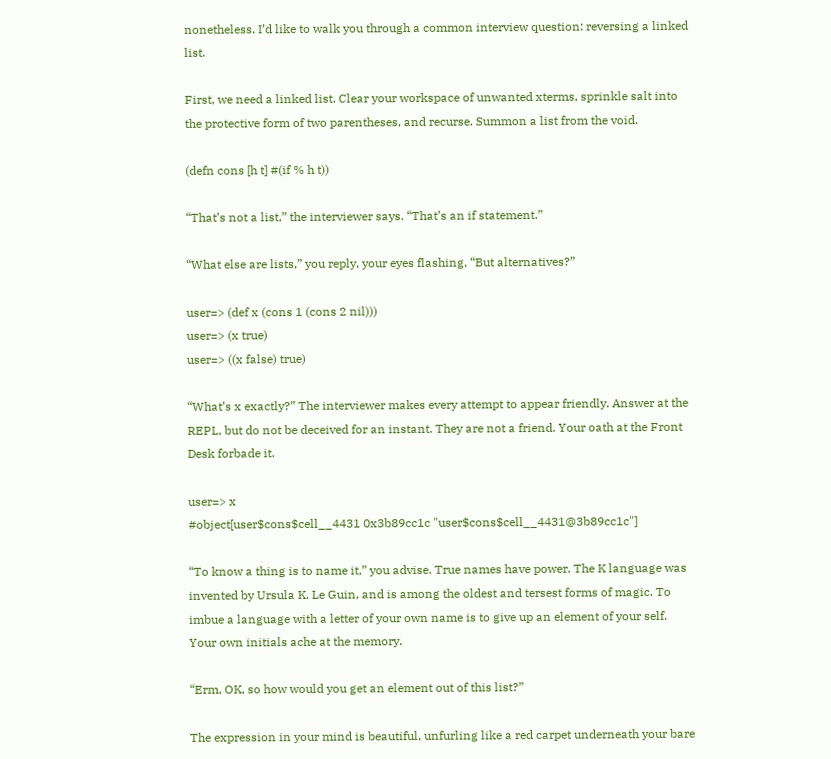nonetheless. I’d like to walk you through a common interview question: reversing a linked list.

First, we need a linked list. Clear your workspace of unwanted xterms, sprinkle salt into the protective form of two parentheses, and recurse. Summon a list from the void.

(defn cons [h t] #(if % h t))

“That’s not a list,” the interviewer says. “That’s an if statement.”

“What else are lists,” you reply, your eyes flashing, “But alternatives?”

user=> (def x (cons 1 (cons 2 nil)))
user=> (x true)
user=> ((x false) true)

“What’s x exactly?” The interviewer makes every attempt to appear friendly. Answer at the REPL, but do not be deceived for an instant. They are not a friend. Your oath at the Front Desk forbade it.

user=> x
#object[user$cons$cell__4431 0x3b89cc1c "user$cons$cell__4431@3b89cc1c"]

“To know a thing is to name it,” you advise. True names have power. The K language was invented by Ursula K. Le Guin, and is among the oldest and tersest forms of magic. To imbue a language with a letter of your own name is to give up an element of your self. Your own initials ache at the memory.

“Erm, OK, so how would you get an element out of this list?”

The expression in your mind is beautiful, unfurling like a red carpet underneath your bare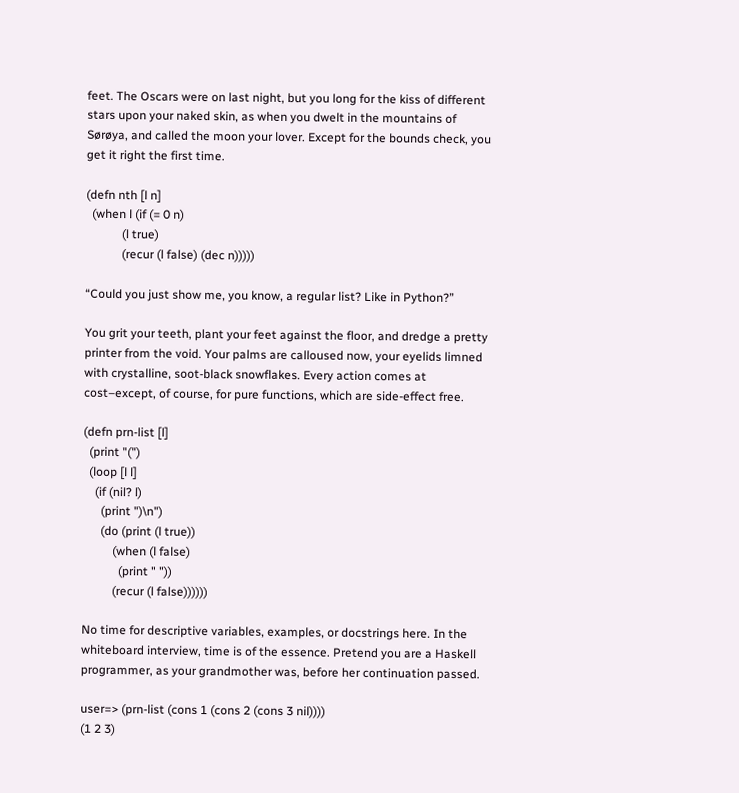feet. The Oscars were on last night, but you long for the kiss of different stars upon your naked skin, as when you dwelt in the mountains of Sørøya, and called the moon your lover. Except for the bounds check, you get it right the first time.

(defn nth [l n]
  (when l (if (= 0 n)
            (l true)
            (recur (l false) (dec n)))))

“Could you just show me, you know, a regular list? Like in Python?”

You grit your teeth, plant your feet against the floor, and dredge a pretty printer from the void. Your palms are calloused now, your eyelids limned with crystalline, soot-black snowflakes. Every action comes at cost–except, of course, for pure functions, which are side-effect free.

(defn prn-list [l]
  (print "(")
  (loop [l l]
    (if (nil? l)
      (print ")\n")
      (do (print (l true))
          (when (l false)
            (print " "))
          (recur (l false))))))

No time for descriptive variables, examples, or docstrings here. In the whiteboard interview, time is of the essence. Pretend you are a Haskell programmer, as your grandmother was, before her continuation passed.

user=> (prn-list (cons 1 (cons 2 (cons 3 nil))))
(1 2 3)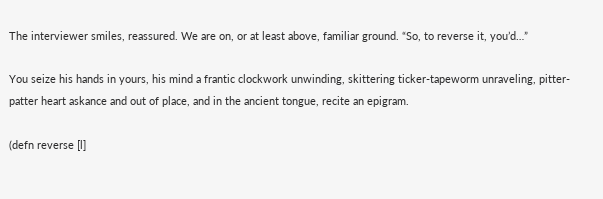The interviewer smiles, reassured. We are on, or at least above, familiar ground. “So, to reverse it, you’d…”

You seize his hands in yours, his mind a frantic clockwork unwinding, skittering ticker-tapeworm unraveling, pitter-patter heart askance and out of place, and in the ancient tongue, recite an epigram.

(defn reverse [l]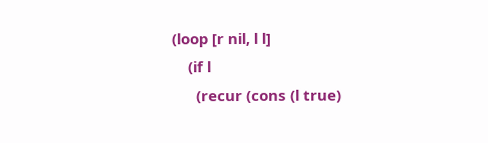(loop [r nil, l l]
    (if l
      (recur (cons (l true)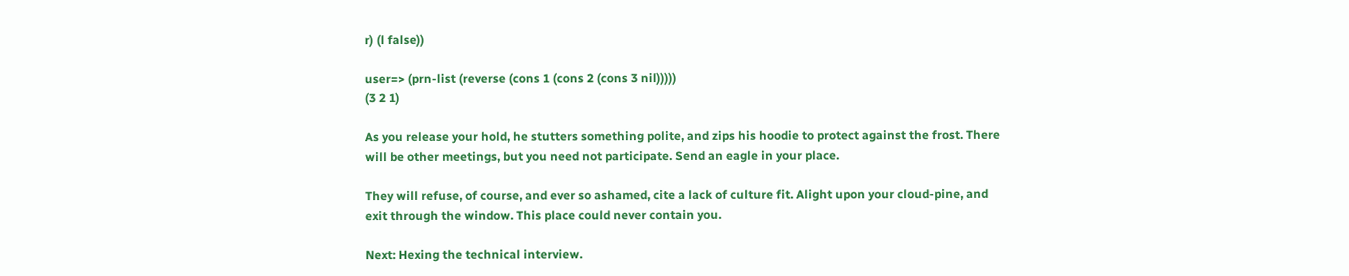r) (l false))

user=> (prn-list (reverse (cons 1 (cons 2 (cons 3 nil)))))
(3 2 1)

As you release your hold, he stutters something polite, and zips his hoodie to protect against the frost. There will be other meetings, but you need not participate. Send an eagle in your place.

They will refuse, of course, and ever so ashamed, cite a lack of culture fit. Alight upon your cloud-pine, and exit through the window. This place could never contain you.

Next: Hexing the technical interview.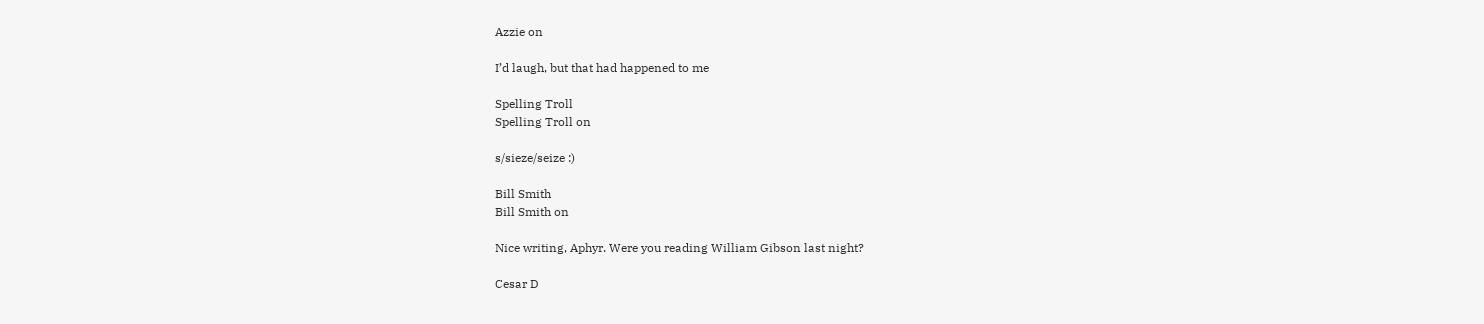Azzie on

I’d laugh, but that had happened to me

Spelling Troll
Spelling Troll on

s/sieze/seize :)

Bill Smith
Bill Smith on

Nice writing, Aphyr. Were you reading William Gibson last night?

Cesar D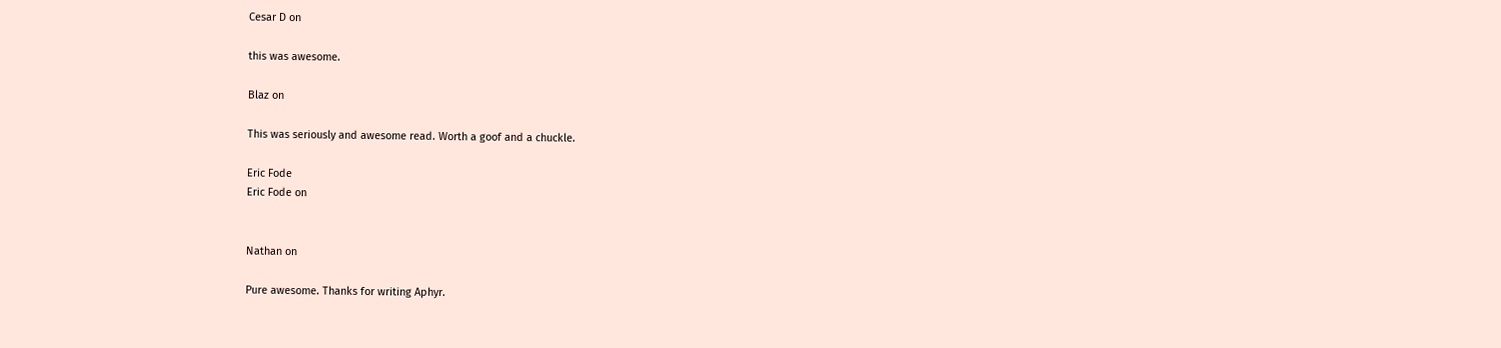Cesar D on

this was awesome.

Blaz on

This was seriously and awesome read. Worth a goof and a chuckle.

Eric Fode
Eric Fode on


Nathan on

Pure awesome. Thanks for writing Aphyr.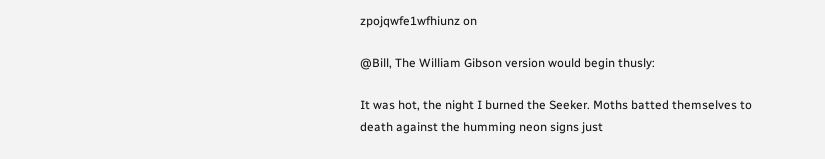zpojqwfe1wfhiunz on

@Bill, The William Gibson version would begin thusly:

It was hot, the night I burned the Seeker. Moths batted themselves to death against the humming neon signs just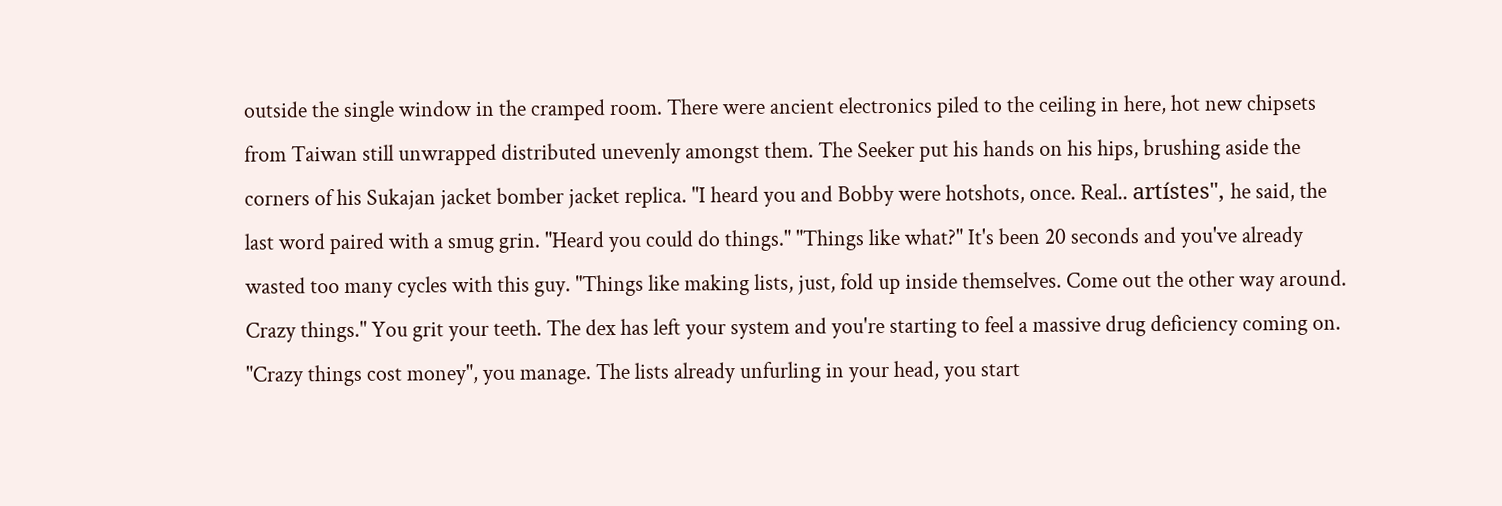outside the single window in the cramped room. There were ancient electronics piled to the ceiling in here, hot new chipsets from Taiwan still unwrapped distributed unevenly amongst them. The Seeker put his hands on his hips, brushing aside the corners of his Sukajan jacket bomber jacket replica. "I heard you and Bobby were hotshots, once. Real.. artístes", he said, the last word paired with a smug grin. "Heard you could do things." "Things like what?" It's been 20 seconds and you've already wasted too many cycles with this guy. "Things like making lists, just, fold up inside themselves. Come out the other way around. Crazy things." You grit your teeth. The dex has left your system and you're starting to feel a massive drug deficiency coming on. "Crazy things cost money", you manage. The lists already unfurling in your head, you start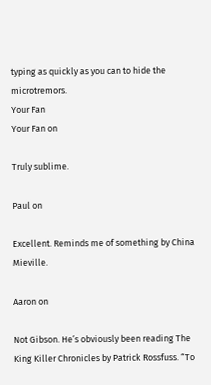typing as quickly as you can to hide the microtremors.
Your Fan
Your Fan on

Truly sublime.

Paul on

Excellent. Reminds me of something by China Mieville.

Aaron on

Not Gibson. He’s obviously been reading The King Killer Chronicles by Patrick Rossfuss. “To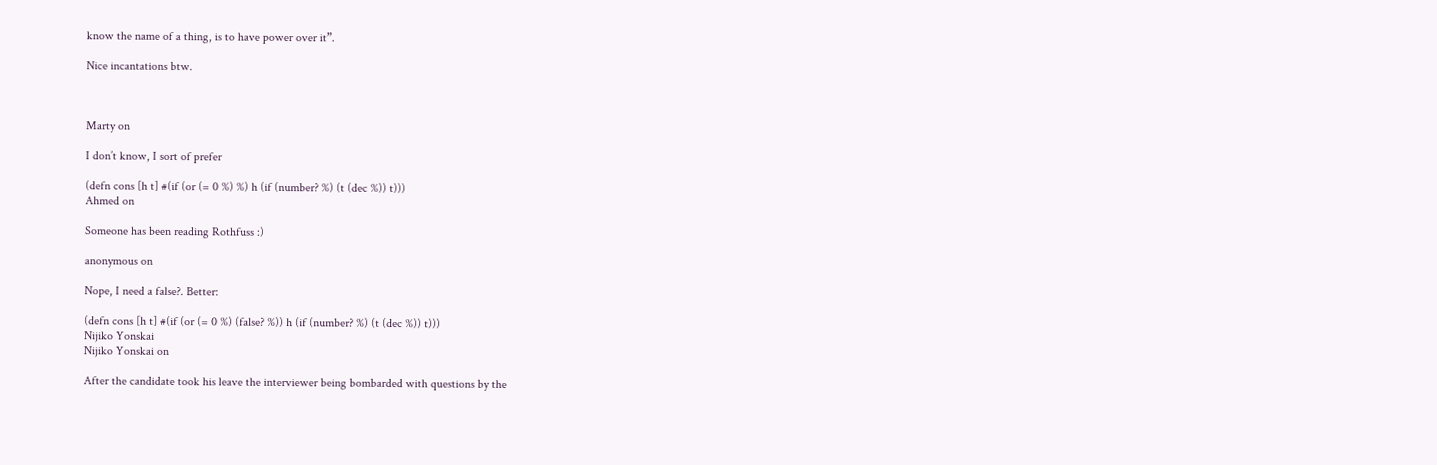know the name of a thing, is to have power over it”.

Nice incantations btw.



Marty on

I don’t know, I sort of prefer

(defn cons [h t] #(if (or (= 0 %) %) h (if (number? %) (t (dec %)) t)))
Ahmed on

Someone has been reading Rothfuss :)

anonymous on

Nope, I need a false?. Better:

(defn cons [h t] #(if (or (= 0 %) (false? %)) h (if (number? %) (t (dec %)) t)))
Nijiko Yonskai
Nijiko Yonskai on

After the candidate took his leave the interviewer being bombarded with questions by the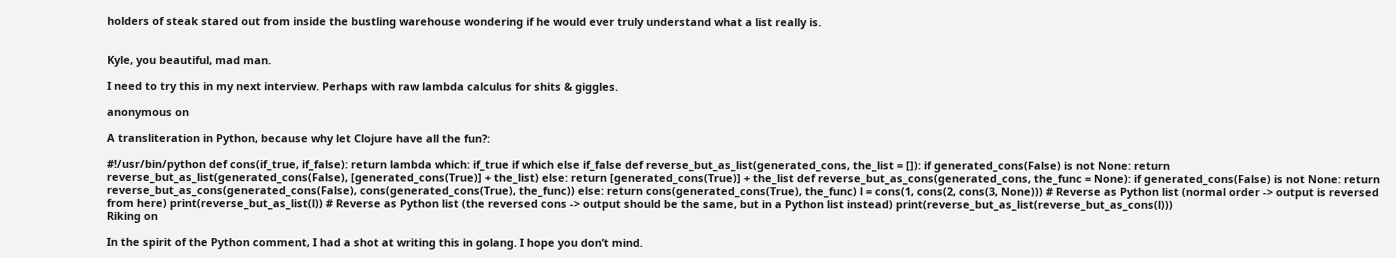holders of steak stared out from inside the bustling warehouse wondering if he would ever truly understand what a list really is.


Kyle, you beautiful, mad man.

I need to try this in my next interview. Perhaps with raw lambda calculus for shits & giggles.

anonymous on

A transliteration in Python, because why let Clojure have all the fun?:

#!/usr/bin/python def cons(if_true, if_false): return lambda which: if_true if which else if_false def reverse_but_as_list(generated_cons, the_list = []): if generated_cons(False) is not None: return reverse_but_as_list(generated_cons(False), [generated_cons(True)] + the_list) else: return [generated_cons(True)] + the_list def reverse_but_as_cons(generated_cons, the_func = None): if generated_cons(False) is not None: return reverse_but_as_cons(generated_cons(False), cons(generated_cons(True), the_func)) else: return cons(generated_cons(True), the_func) l = cons(1, cons(2, cons(3, None))) # Reverse as Python list (normal order -> output is reversed from here) print(reverse_but_as_list(l)) # Reverse as Python list (the reversed cons -> output should be the same, but in a Python list instead) print(reverse_but_as_list(reverse_but_as_cons(l)))
Riking on

In the spirit of the Python comment, I had a shot at writing this in golang. I hope you don’t mind.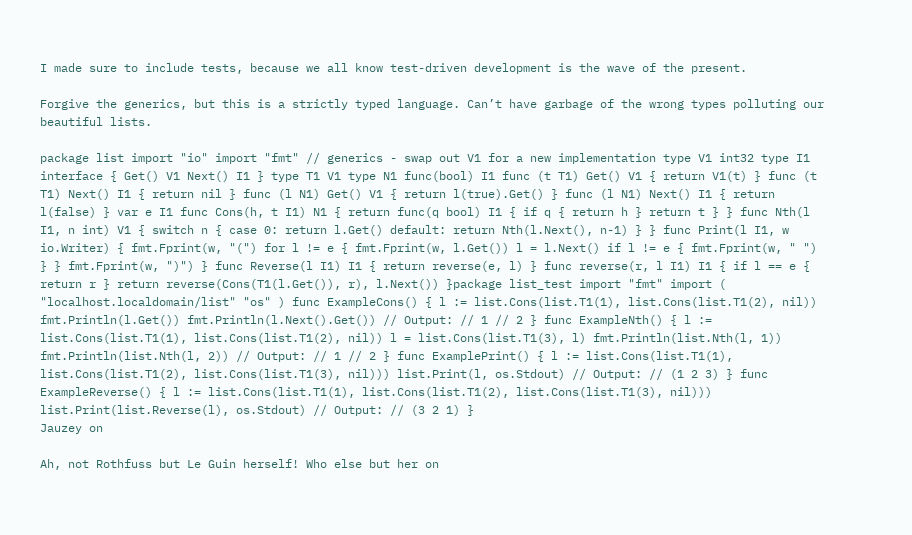I made sure to include tests, because we all know test-driven development is the wave of the present.

Forgive the generics, but this is a strictly typed language. Can’t have garbage of the wrong types polluting our beautiful lists.

package list import "io" import "fmt" // generics - swap out V1 for a new implementation type V1 int32 type I1 interface { Get() V1 Next() I1 } type T1 V1 type N1 func(bool) I1 func (t T1) Get() V1 { return V1(t) } func (t T1) Next() I1 { return nil } func (l N1) Get() V1 { return l(true).Get() } func (l N1) Next() I1 { return l(false) } var e I1 func Cons(h, t I1) N1 { return func(q bool) I1 { if q { return h } return t } } func Nth(l I1, n int) V1 { switch n { case 0: return l.Get() default: return Nth(l.Next(), n-1) } } func Print(l I1, w io.Writer) { fmt.Fprint(w, "(") for l != e { fmt.Fprint(w, l.Get()) l = l.Next() if l != e { fmt.Fprint(w, " ") } } fmt.Fprint(w, ")") } func Reverse(l I1) I1 { return reverse(e, l) } func reverse(r, l I1) I1 { if l == e { return r } return reverse(Cons(T1(l.Get()), r), l.Next()) }package list_test import "fmt" import ( "localhost.localdomain/list" "os" ) func ExampleCons() { l := list.Cons(list.T1(1), list.Cons(list.T1(2), nil)) fmt.Println(l.Get()) fmt.Println(l.Next().Get()) // Output: // 1 // 2 } func ExampleNth() { l := list.Cons(list.T1(1), list.Cons(list.T1(2), nil)) l = list.Cons(list.T1(3), l) fmt.Println(list.Nth(l, 1)) fmt.Println(list.Nth(l, 2)) // Output: // 1 // 2 } func ExamplePrint() { l := list.Cons(list.T1(1), list.Cons(list.T1(2), list.Cons(list.T1(3), nil))) list.Print(l, os.Stdout) // Output: // (1 2 3) } func ExampleReverse() { l := list.Cons(list.T1(1), list.Cons(list.T1(2), list.Cons(list.T1(3), nil))) list.Print(list.Reverse(l), os.Stdout) // Output: // (3 2 1) }
Jauzey on

Ah, not Rothfuss but Le Guin herself! Who else but her on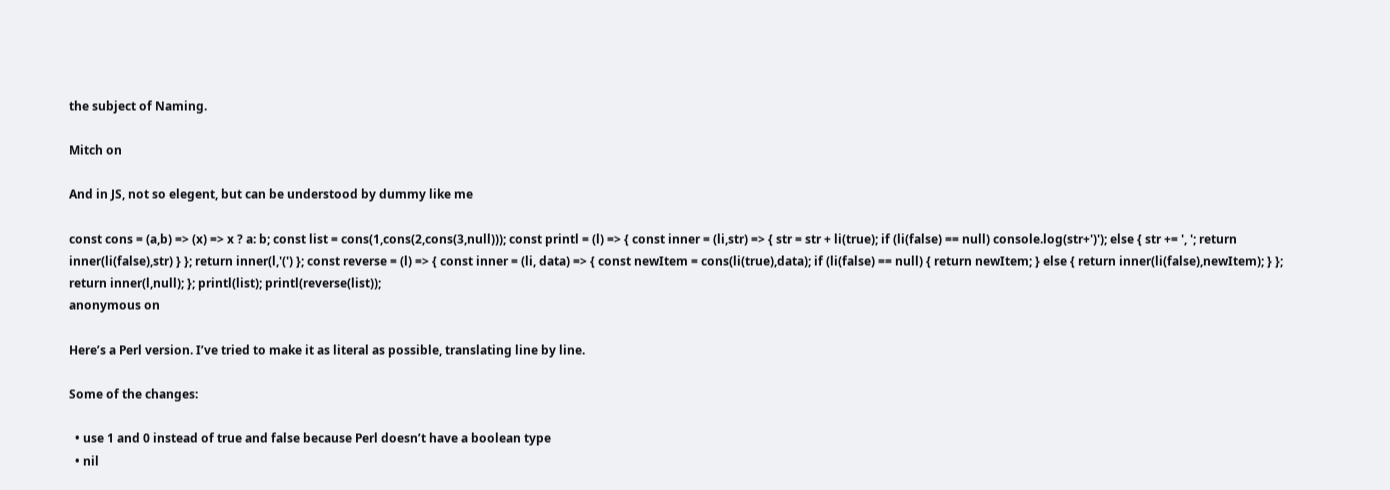the subject of Naming.

Mitch on

And in JS, not so elegent, but can be understood by dummy like me

const cons = (a,b) => (x) => x ? a: b; const list = cons(1,cons(2,cons(3,null))); const printl = (l) => { const inner = (li,str) => { str = str + li(true); if (li(false) == null) console.log(str+')'); else { str += ', '; return inner(li(false),str) } }; return inner(l,'(') }; const reverse = (l) => { const inner = (li, data) => { const newItem = cons(li(true),data); if (li(false) == null) { return newItem; } else { return inner(li(false),newItem); } }; return inner(l,null); }; printl(list); printl(reverse(list));
anonymous on

Here’s a Perl version. I’ve tried to make it as literal as possible, translating line by line.

Some of the changes:

  • use 1 and 0 instead of true and false because Perl doesn’t have a boolean type
  • nil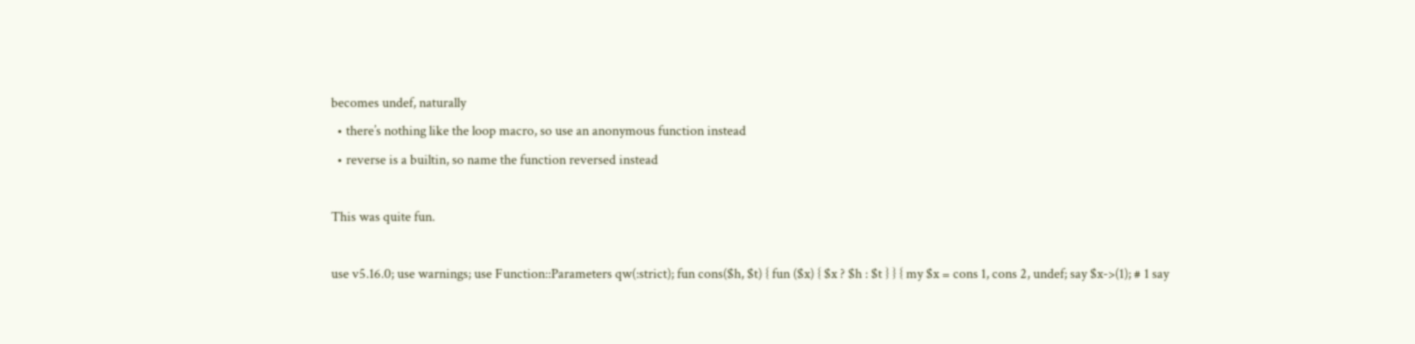becomes undef, naturally
  • there’s nothing like the loop macro, so use an anonymous function instead
  • reverse is a builtin, so name the function reversed instead

This was quite fun.

use v5.16.0; use warnings; use Function::Parameters qw(:strict); fun cons($h, $t) { fun ($x) { $x ? $h : $t } } { my $x = cons 1, cons 2, undef; say $x->(1); # 1 say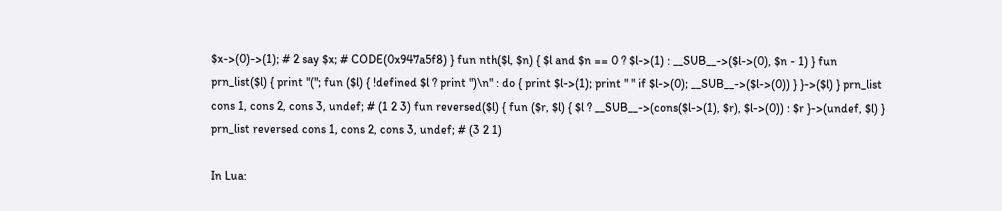$x->(0)->(1); # 2 say $x; # CODE(0x947a5f8) } fun nth($l, $n) { $l and $n == 0 ? $l->(1) : __SUB__->($l->(0), $n - 1) } fun prn_list($l) { print "("; fun ($l) { !defined $l ? print ")\n" : do { print $l->(1); print " " if $l->(0); __SUB__->($l->(0)) } }->($l) } prn_list cons 1, cons 2, cons 3, undef; # (1 2 3) fun reversed($l) { fun ($r, $l) { $l ? __SUB__->(cons($l->(1), $r), $l->(0)) : $r }->(undef, $l) } prn_list reversed cons 1, cons 2, cons 3, undef; # (3 2 1)

In Lua: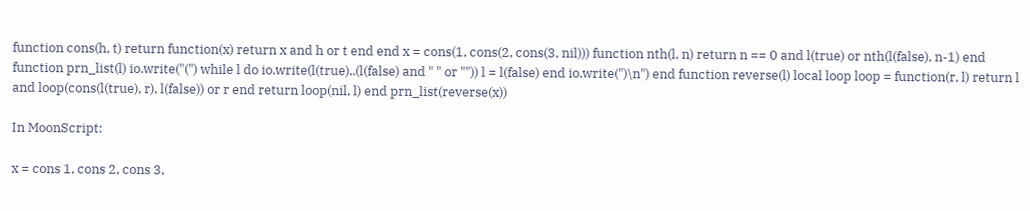function cons(h, t) return function(x) return x and h or t end end x = cons(1, cons(2, cons(3, nil))) function nth(l, n) return n == 0 and l(true) or nth(l(false), n-1) end function prn_list(l) io.write("(") while l do io.write(l(true)..(l(false) and " " or "")) l = l(false) end io.write(")\n") end function reverse(l) local loop loop = function(r, l) return l and loop(cons(l(true), r), l(false)) or r end return loop(nil, l) end prn_list(reverse(x))

In MoonScript:

x = cons 1, cons 2, cons 3,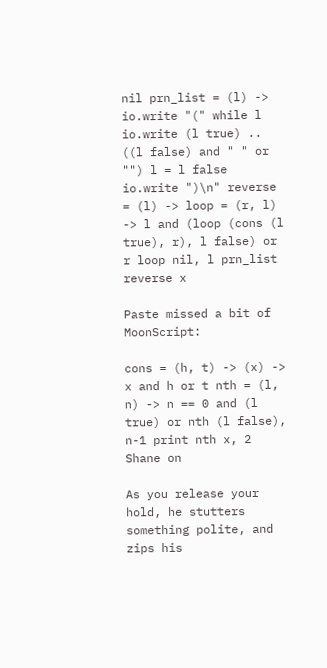nil prn_list = (l) -> io.write "(" while l io.write (l true) .. ((l false) and " " or "") l = l false io.write ")\n" reverse = (l) -> loop = (r, l) -> l and (loop (cons (l true), r), l false) or r loop nil, l prn_list reverse x

Paste missed a bit of MoonScript:

cons = (h, t) -> (x) -> x and h or t nth = (l, n) -> n == 0 and (l true) or nth (l false), n-1 print nth x, 2
Shane on

As you release your hold, he stutters something polite, and zips his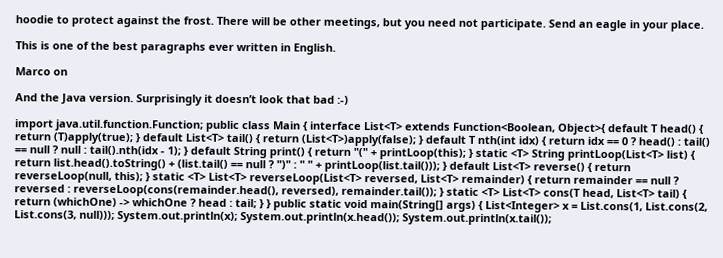hoodie to protect against the frost. There will be other meetings, but you need not participate. Send an eagle in your place.

This is one of the best paragraphs ever written in English.

Marco on

And the Java version. Surprisingly it doesn’t look that bad :-)

import java.util.function.Function; public class Main { interface List<T> extends Function<Boolean, Object>{ default T head() { return (T)apply(true); } default List<T> tail() { return (List<T>)apply(false); } default T nth(int idx) { return idx == 0 ? head() : tail() == null ? null : tail().nth(idx - 1); } default String print() { return "(" + printLoop(this); } static <T> String printLoop(List<T> list) { return list.head().toString() + (list.tail() == null ? ")" : " " + printLoop(list.tail())); } default List<T> reverse() { return reverseLoop(null, this); } static <T> List<T> reverseLoop(List<T> reversed, List<T> remainder) { return remainder == null ? reversed : reverseLoop(cons(remainder.head(), reversed), remainder.tail()); } static <T> List<T> cons(T head, List<T> tail) { return (whichOne) -> whichOne ? head : tail; } } public static void main(String[] args) { List<Integer> x = List.cons(1, List.cons(2, List.cons(3, null))); System.out.println(x); System.out.println(x.head()); System.out.println(x.tail());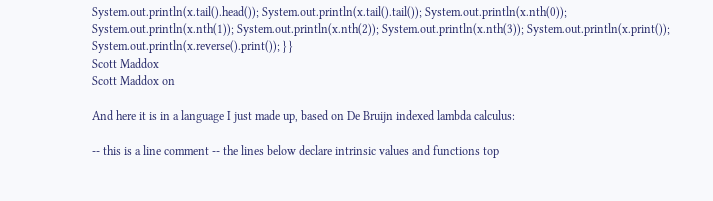System.out.println(x.tail().head()); System.out.println(x.tail().tail()); System.out.println(x.nth(0)); System.out.println(x.nth(1)); System.out.println(x.nth(2)); System.out.println(x.nth(3)); System.out.println(x.print()); System.out.println(x.reverse().print()); } }
Scott Maddox
Scott Maddox on

And here it is in a language I just made up, based on De Bruijn indexed lambda calculus:

-- this is a line comment -- the lines below declare intrinsic values and functions top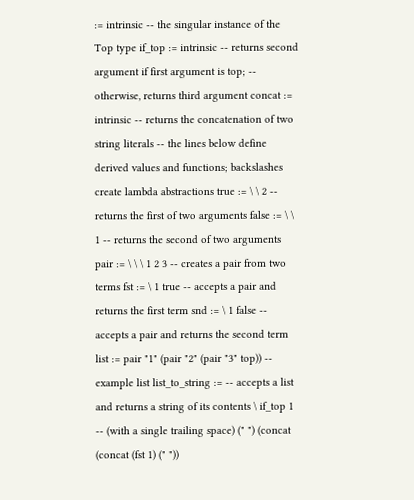:= intrinsic -- the singular instance of the Top type if_top := intrinsic -- returns second argument if first argument is top; -- otherwise, returns third argument concat := intrinsic -- returns the concatenation of two string literals -- the lines below define derived values and functions; backslashes create lambda abstractions true := \ \ 2 -- returns the first of two arguments false := \ \ 1 -- returns the second of two arguments pair := \ \ \ 1 2 3 -- creates a pair from two terms fst := \ 1 true -- accepts a pair and returns the first term snd := \ 1 false -- accepts a pair and returns the second term list := pair "1" (pair "2" (pair "3" top)) -- example list list_to_string := -- accepts a list and returns a string of its contents \ if_top 1 -- (with a single trailing space) (" ") (concat (concat (fst 1) (" "))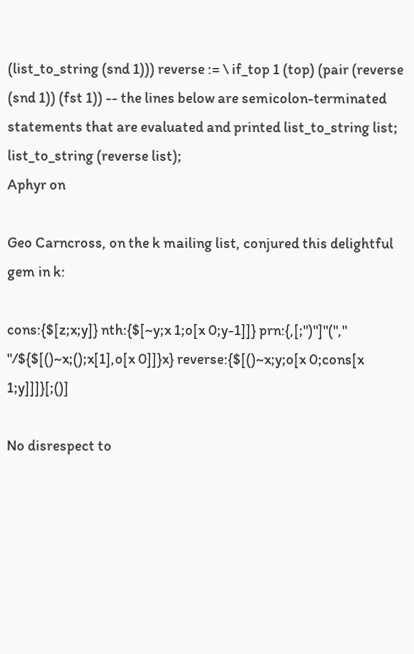(list_to_string (snd 1))) reverse := \ if_top 1 (top) (pair (reverse (snd 1)) (fst 1)) -- the lines below are semicolon-terminated statements that are evaluated and printed list_to_string list; list_to_string (reverse list);
Aphyr on

Geo Carncross, on the k mailing list, conjured this delightful gem in k:

cons:{$[z;x;y]} nth:{$[~y;x 1;o[x 0;y-1]]} prn:{,[;")"]"("," "/${$[()~x;();x[1],o[x 0]]}x} reverse:{$[()~x;y;o[x 0;cons[x 1;y]]]}[;()]

No disrespect to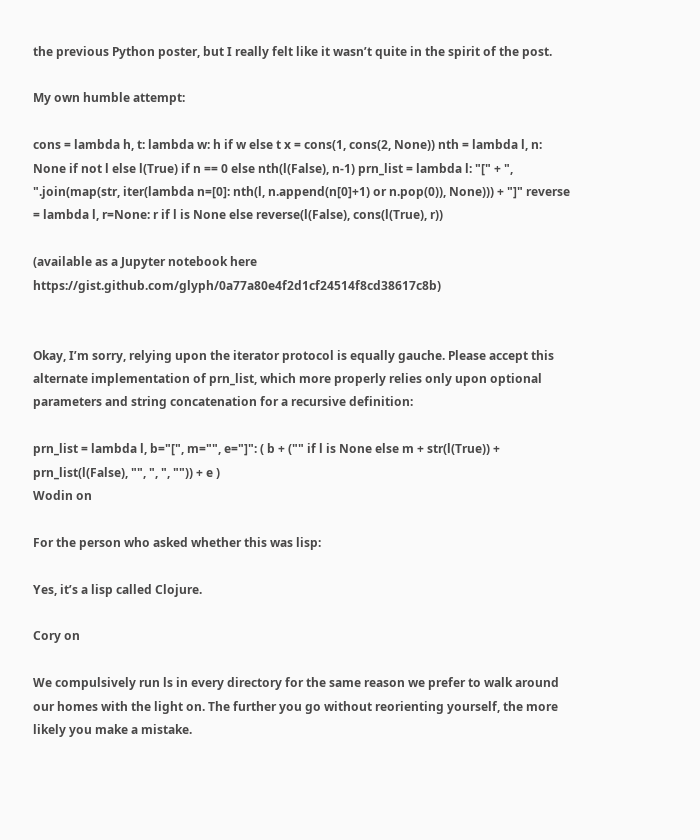the previous Python poster, but I really felt like it wasn’t quite in the spirit of the post.

My own humble attempt:

cons = lambda h, t: lambda w: h if w else t x = cons(1, cons(2, None)) nth = lambda l, n: None if not l else l(True) if n == 0 else nth(l(False), n-1) prn_list = lambda l: "[" + ", ".join(map(str, iter(lambda n=[0]: nth(l, n.append(n[0]+1) or n.pop(0)), None))) + "]" reverse = lambda l, r=None: r if l is None else reverse(l(False), cons(l(True), r))

(available as a Jupyter notebook here https://gist.github.com/glyph/0a77a80e4f2d1cf24514f8cd38617c8b)


Okay, I’m sorry, relying upon the iterator protocol is equally gauche. Please accept this alternate implementation of prn_list, which more properly relies only upon optional parameters and string concatenation for a recursive definition:

prn_list = lambda l, b="[", m="", e="]": ( b + ("" if l is None else m + str(l(True)) + prn_list(l(False), "", ", ", "")) + e )
Wodin on

For the person who asked whether this was lisp:

Yes, it’s a lisp called Clojure.

Cory on

We compulsively run ls in every directory for the same reason we prefer to walk around our homes with the light on. The further you go without reorienting yourself, the more likely you make a mistake.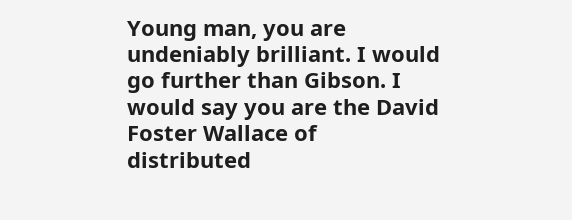Young man, you are undeniably brilliant. I would go further than Gibson. I would say you are the David Foster Wallace of distributed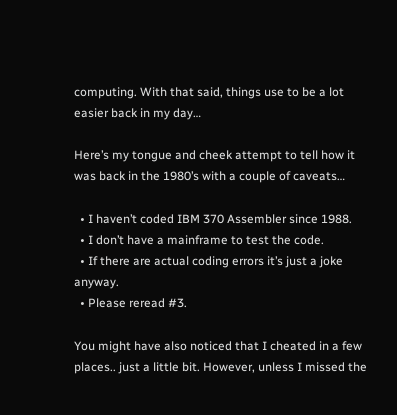computing. With that said, things use to be a lot easier back in my day…

Here’s my tongue and cheek attempt to tell how it was back in the 1980’s with a couple of caveats…

  • I haven’t coded IBM 370 Assembler since 1988.
  • I don’t have a mainframe to test the code.
  • If there are actual coding errors it’s just a joke anyway.
  • Please reread #3.

You might have also noticed that I cheated in a few places.. just a little bit. However, unless I missed the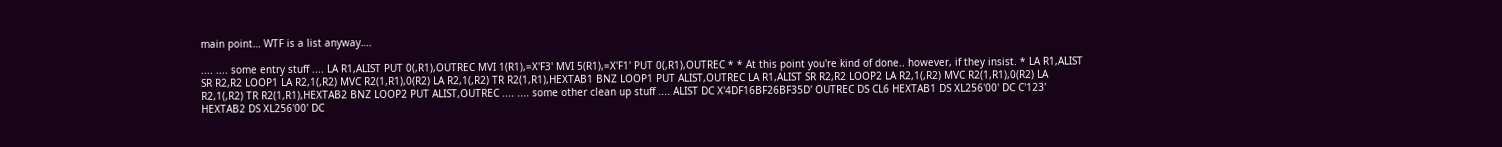main point… WTF is a list anyway….

.... .... some entry stuff .... LA R1,ALIST PUT 0(,R1),OUTREC MVI 1(R1),=X'F3' MVI 5(R1),=X'F1' PUT 0(,R1),OUTREC * * At this point you're kind of done.. however, if they insist. * LA R1,ALIST SR R2,R2 LOOP1 LA R2,1(,R2) MVC R2(1,R1),0(R2) LA R2,1(,R2) TR R2(1,R1),HEXTAB1 BNZ LOOP1 PUT ALIST,OUTREC LA R1,ALIST SR R2,R2 LOOP2 LA R2,1(,R2) MVC R2(1,R1),0(R2) LA R2,1(,R2) TR R2(1,R1),HEXTAB2 BNZ LOOP2 PUT ALIST,OUTREC .... .... some other clean up stuff .... ALIST DC X'4DF16BF26BF35D' OUTREC DS CL6 HEXTAB1 DS XL256'00' DC C'123' HEXTAB2 DS XL256'00' DC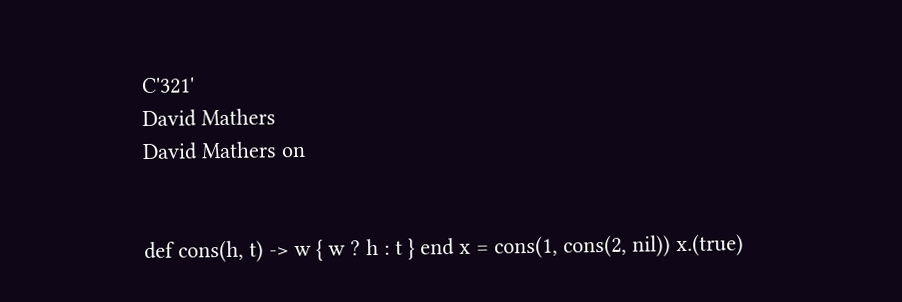C'321'
David Mathers
David Mathers on


def cons(h, t) -> w { w ? h : t } end x = cons(1, cons(2, nil)) x.(true)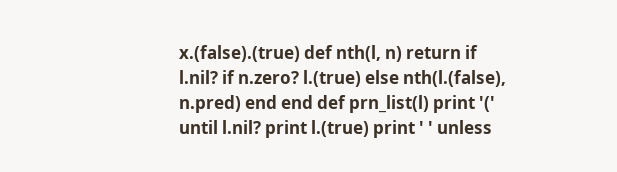x.(false).(true) def nth(l, n) return if l.nil? if n.zero? l.(true) else nth(l.(false), n.pred) end end def prn_list(l) print '(' until l.nil? print l.(true) print ' ' unless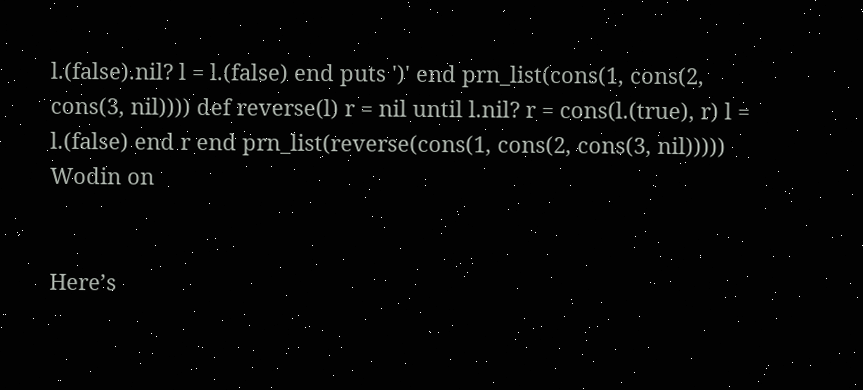l.(false).nil? l = l.(false) end puts ')' end prn_list(cons(1, cons(2, cons(3, nil)))) def reverse(l) r = nil until l.nil? r = cons(l.(true), r) l = l.(false) end r end prn_list(reverse(cons(1, cons(2, cons(3, nil)))))
Wodin on


Here’s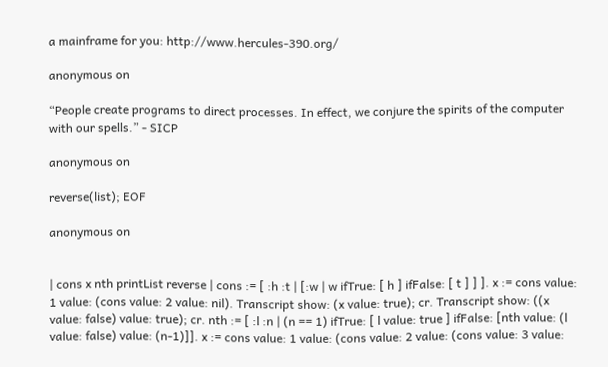a mainframe for you: http://www.hercules-390.org/

anonymous on

“People create programs to direct processes. In effect, we conjure the spirits of the computer with our spells.” - SICP

anonymous on

reverse(list); EOF

anonymous on


| cons x nth printList reverse | cons := [ :h :t | [:w | w ifTrue: [ h ] ifFalse: [ t ] ] ]. x := cons value: 1 value: (cons value: 2 value: nil). Transcript show: (x value: true); cr. Transcript show: ((x value: false) value: true); cr. nth := [ :l :n | (n == 1) ifTrue: [ l value: true ] ifFalse: [nth value: (l value: false) value: (n-1)]]. x := cons value: 1 value: (cons value: 2 value: (cons value: 3 value: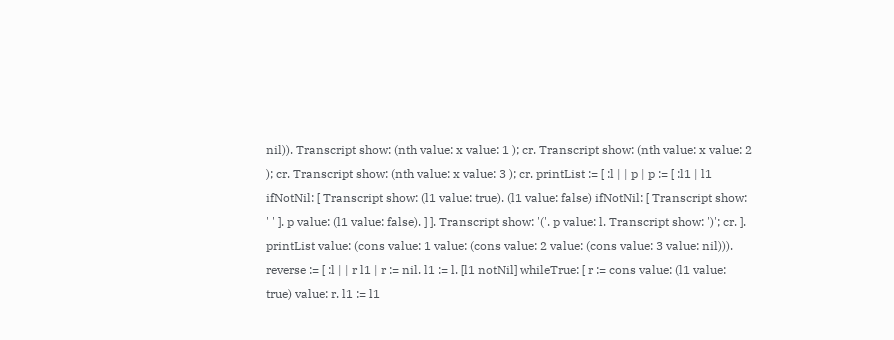nil)). Transcript show: (nth value: x value: 1 ); cr. Transcript show: (nth value: x value: 2 ); cr. Transcript show: (nth value: x value: 3 ); cr. printList := [ :l | | p | p := [ :l1 | l1 ifNotNil: [ Transcript show: (l1 value: true). (l1 value: false) ifNotNil: [ Transcript show: ' ' ]. p value: (l1 value: false). ] ]. Transcript show: '('. p value: l. Transcript show: ')'; cr. ]. printList value: (cons value: 1 value: (cons value: 2 value: (cons value: 3 value: nil))). reverse := [ :l | | r l1 | r := nil. l1 := l. [l1 notNil] whileTrue: [ r := cons value: (l1 value: true) value: r. l1 := l1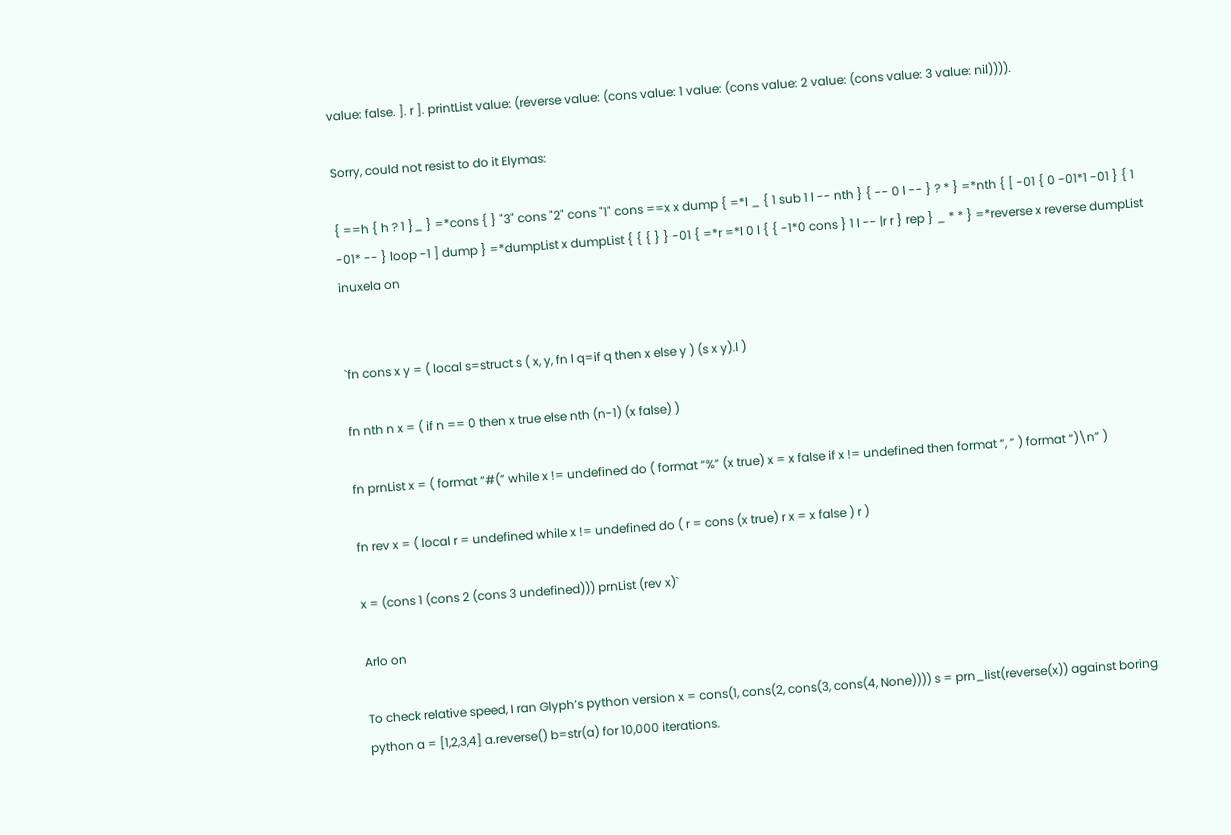value: false. ]. r ]. printList value: (reverse value: (cons value: 1 value: (cons value: 2 value: (cons value: 3 value: nil)))).

Sorry, could not resist to do it Elymas:

{ ==h { h ? 1 }_ } =*cons { } "3" cons "2" cons "1" cons ==x x dump { =*l _ { 1 sub 1 l -- nth } { -- 0 l -- } ? * } =*nth { [ -01 { 0 -01*1 -01 } { 1 -01* -- } loop -1 ] dump } =*dumpList x dumpList { { { } } -01 { =*r =*l 0 l { { -1*0 cons } 1 l -- |r r } rep } _ * * } =*reverse x reverse dumpList
inuxela on


`fn cons x y = ( local s=struct s ( x, y, fn l q=if q then x else y ) (s x y).l )

fn nth n x = ( if n == 0 then x true else nth (n-1) (x false) )

fn prnList x = ( format “#(” while x != undefined do ( format “%” (x true) x = x false if x != undefined then format “, ” ) format “)\n” )

fn rev x = ( local r = undefined while x != undefined do ( r = cons (x true) r x = x false ) r )

x = (cons 1 (cons 2 (cons 3 undefined))) prnList (rev x)`

Arlo on

To check relative speed, I ran Glyph’s python version x = cons(1, cons(2, cons(3, cons(4, None)))) s = prn_list(reverse(x)) against boring python a = [1,2,3,4] a.reverse() b=str(a) for 10,000 iterations.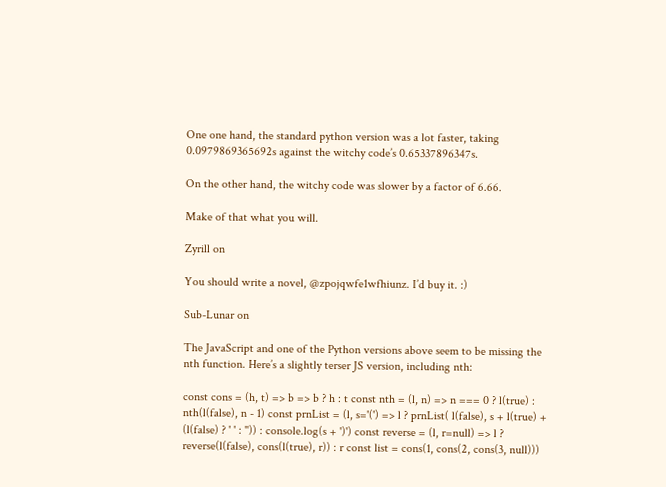One one hand, the standard python version was a lot faster, taking 0.0979869365692s against the witchy code’s 0.65337896347s.

On the other hand, the witchy code was slower by a factor of 6.66.

Make of that what you will.

Zyrill on

You should write a novel, @zpojqwfe1wfhiunz. I’d buy it. :)

Sub-Lunar on

The JavaScript and one of the Python versions above seem to be missing the nth function. Here’s a slightly terser JS version, including nth:

const cons = (h, t) => b => b ? h : t const nth = (l, n) => n === 0 ? l(true) : nth(l(false), n - 1) const prnList = (l, s='(') => l ? prnList( l(false), s + l(true) + (l(false) ? ' ' : '')) : console.log(s + ')') const reverse = (l, r=null) => l ? reverse(l(false), cons(l(true), r)) : r const list = cons(1, cons(2, cons(3, null)))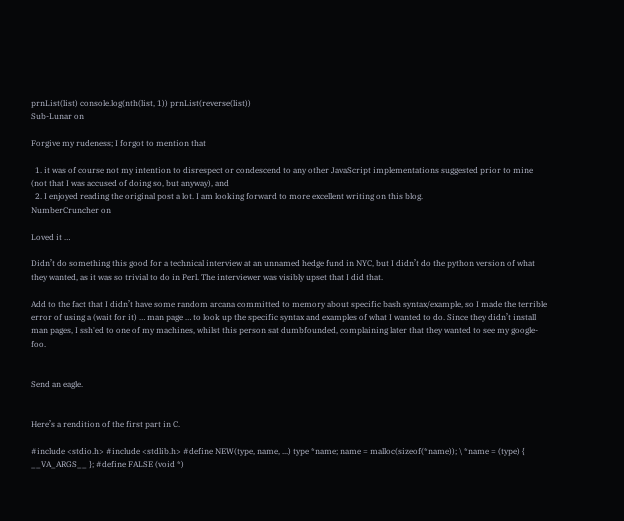prnList(list) console.log(nth(list, 1)) prnList(reverse(list))
Sub-Lunar on

Forgive my rudeness; I forgot to mention that

  1. it was of course not my intention to disrespect or condescend to any other JavaScript implementations suggested prior to mine (not that I was accused of doing so, but anyway), and
  2. I enjoyed reading the original post a lot. I am looking forward to more excellent writing on this blog.
NumberCruncher on

Loved it …

Didn’t do something this good for a technical interview at an unnamed hedge fund in NYC, but I didn’t do the python version of what they wanted, as it was so trivial to do in Perl. The interviewer was visibly upset that I did that.

Add to the fact that I didn’t have some random arcana committed to memory about specific bash syntax/example, so I made the terrible error of using a (wait for it) … man page … to look up the specific syntax and examples of what I wanted to do. Since they didn’t install man pages, I ssh'ed to one of my machines, whilst this person sat dumbfounded, complaining later that they wanted to see my google-foo.


Send an eagle.


Here’s a rendition of the first part in C.

#include <stdio.h> #include <stdlib.h> #define NEW(type, name, ...) type *name; name = malloc(sizeof(*name)); \ *name = (type) { __VA_ARGS__ }; #define FALSE (void *)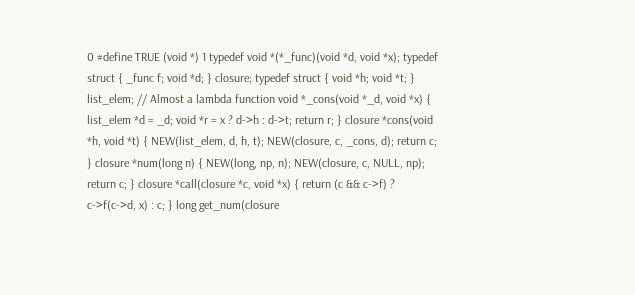0 #define TRUE (void *) 1 typedef void *(*_func)(void *d, void *x); typedef struct { _func f; void *d; } closure; typedef struct { void *h; void *t; } list_elem; // Almost a lambda function void *_cons(void *_d, void *x) { list_elem *d = _d; void *r = x ? d->h : d->t; return r; } closure *cons(void *h, void *t) { NEW(list_elem, d, h, t); NEW(closure, c, _cons, d); return c; } closure *num(long n) { NEW(long, np, n); NEW(closure, c, NULL, np); return c; } closure *call(closure *c, void *x) { return (c && c->f) ? c->f(c->d, x) : c; } long get_num(closure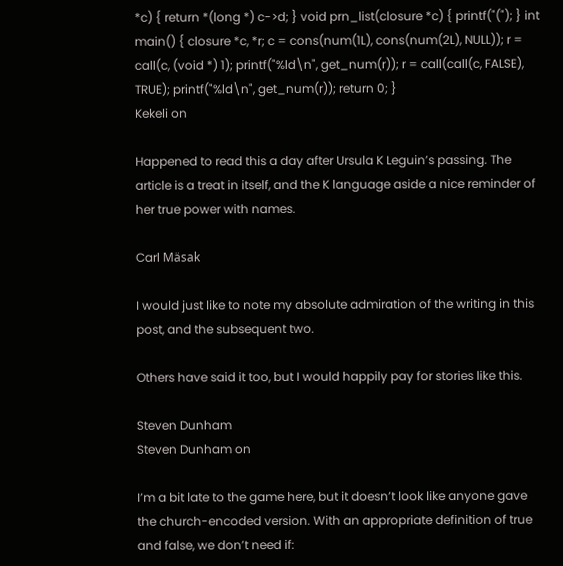*c) { return *(long *) c->d; } void prn_list(closure *c) { printf("("); } int main() { closure *c, *r; c = cons(num(1L), cons(num(2L), NULL)); r = call(c, (void *) 1); printf("%ld\n", get_num(r)); r = call(call(c, FALSE), TRUE); printf("%ld\n", get_num(r)); return 0; }
Kekeli on

Happened to read this a day after Ursula K Leguin’s passing. The article is a treat in itself, and the K language aside a nice reminder of her true power with names.

Carl Mäsak

I would just like to note my absolute admiration of the writing in this post, and the subsequent two.

Others have said it too, but I would happily pay for stories like this.

Steven Dunham
Steven Dunham on

I’m a bit late to the game here, but it doesn’t look like anyone gave the church-encoded version. With an appropriate definition of true and false, we don’t need if: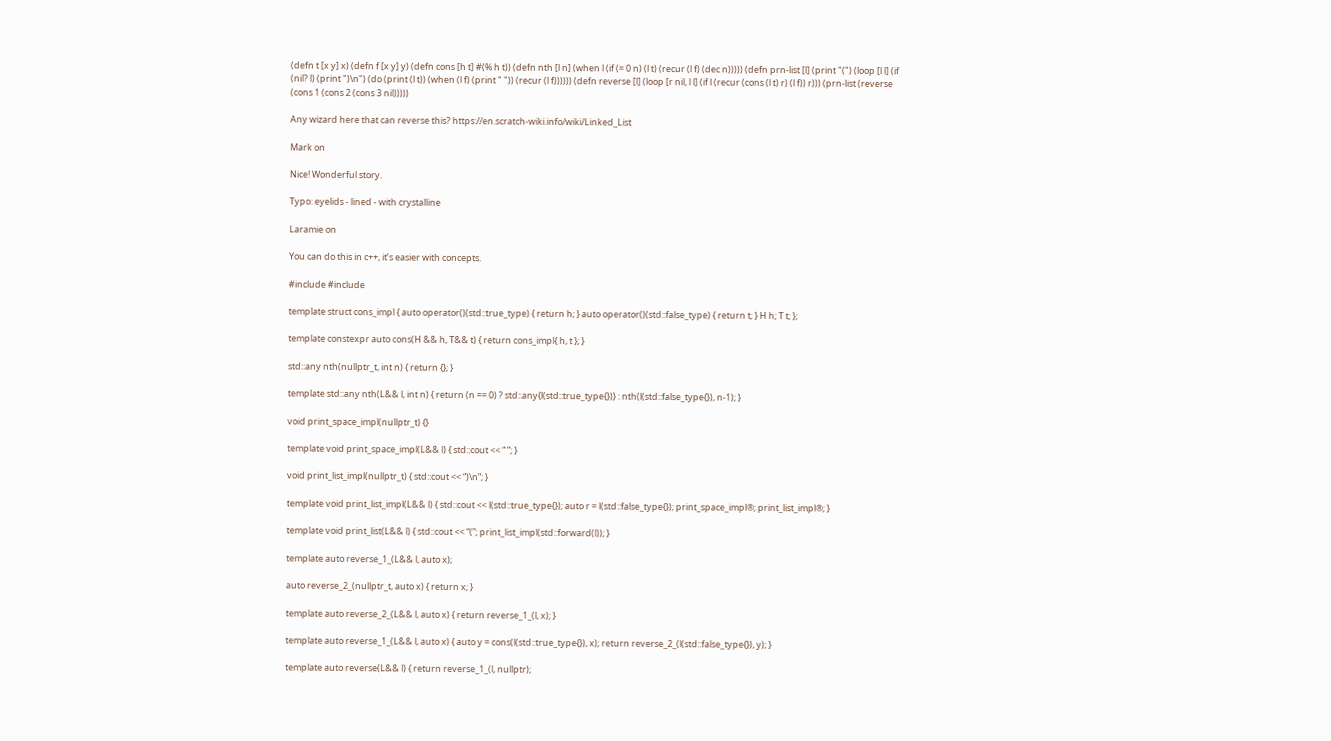(defn t [x y] x) (defn f [x y] y) (defn cons [h t] #(% h t)) (defn nth [l n] (when l (if (= 0 n) (l t) (recur (l f) (dec n))))) (defn prn-list [l] (print "(") (loop [l l] (if (nil? l) (print ")\n") (do (print (l t)) (when (l f) (print " ")) (recur (l f)))))) (defn reverse [l] (loop [r nil, l l] (if l (recur (cons (l t) r) (l f)) r))) (prn-list (reverse (cons 1 (cons 2 (cons 3 nil)))))

Any wizard here that can reverse this? https://en.scratch-wiki.info/wiki/Linked_List

Mark on

Nice! Wonderful story.

Typo: eyelids - lined - with crystalline

Laramie on

You can do this in c++, it’s easier with concepts.

#include #include

template struct cons_impl { auto operator()(std::true_type) { return h; } auto operator()(std::false_type) { return t; } H h; T t; };

template constexpr auto cons(H && h, T&& t) { return cons_impl{ h, t }; }

std::any nth(nullptr_t, int n) { return {}; }

template std::any nth(L&& l, int n) { return (n == 0) ? std::any{l(std::true_type{})} : nth(l(std::false_type{}), n-1); }

void print_space_impl(nullptr_t) {}

template void print_space_impl(L&& l) { std::cout << “ ”; }

void print_list_impl(nullptr_t) { std::cout << “)\n”; }

template void print_list_impl(L&& l) { std::cout << l(std::true_type{}); auto r = l(std::false_type{}); print_space_impl®; print_list_impl®; }

template void print_list(L&& l) { std::cout << “(”; print_list_impl(std::forward(l)); }

template auto reverse_1_(L&& l, auto x);

auto reverse_2_(nullptr_t, auto x) { return x; }

template auto reverse_2_(L&& l, auto x) { return reverse_1_(l, x); }

template auto reverse_1_(L&& l, auto x) { auto y = cons(l(std::true_type{}), x); return reverse_2_(l(std::false_type{}), y); }

template auto reverse(L&& l) { return reverse_1_(l, nullptr);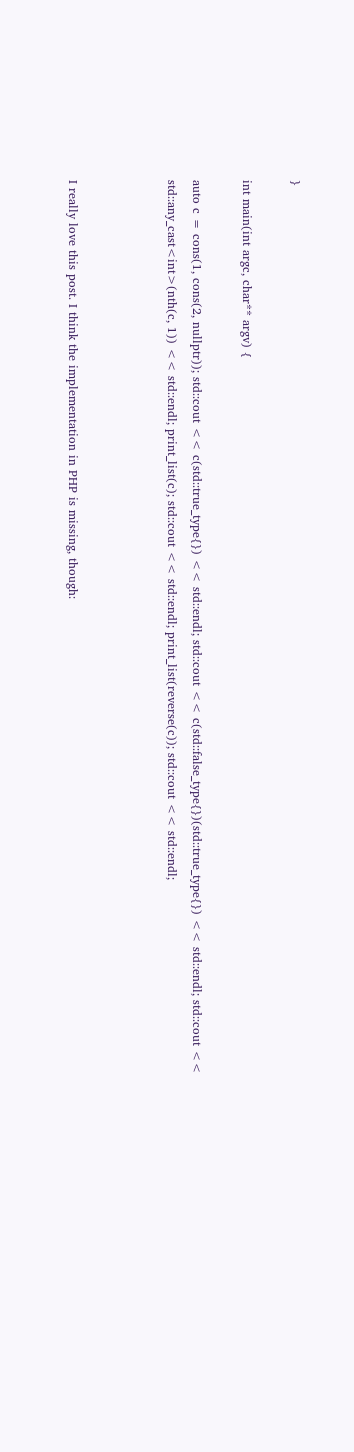}

int main(int argc, char** argv) {

auto c = cons(1, cons(2, nullptr)); std::cout << c(std::true_type{}) << std::endl; std::cout << c(std::false_type{})(std::true_type{}) << std::endl; std::cout << std::any_cast<int>(nth(c, 1)) << std::endl; print_list(c); std::cout << std::endl; print_list(reverse(c)); std::cout << std::endl;



I really love this post. I think the implementation in PHP is missing, though: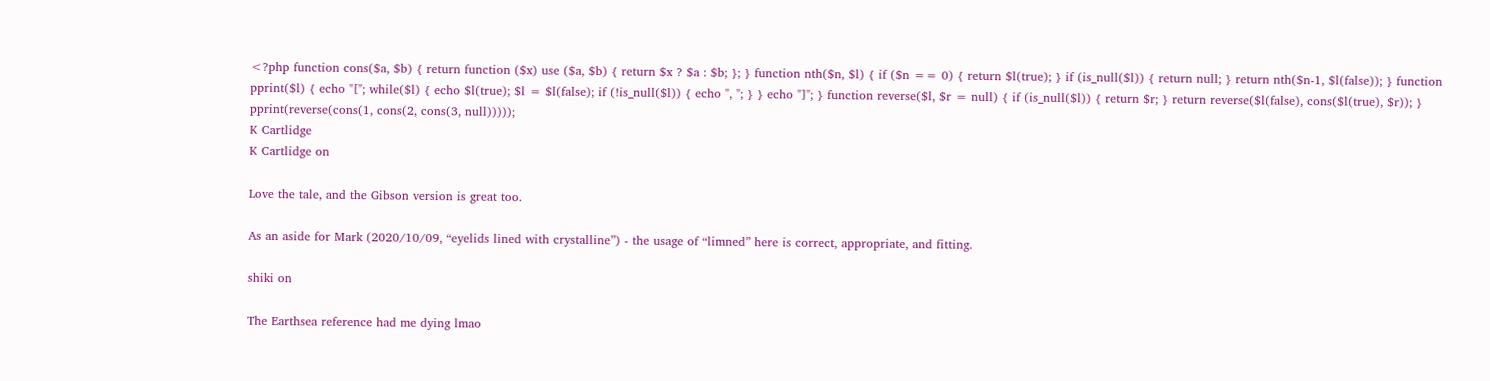<?php function cons($a, $b) { return function ($x) use ($a, $b) { return $x ? $a : $b; }; } function nth($n, $l) { if ($n == 0) { return $l(true); } if (is_null($l)) { return null; } return nth($n-1, $l(false)); } function pprint($l) { echo "["; while($l) { echo $l(true); $l = $l(false); if (!is_null($l)) { echo ", "; } } echo "]"; } function reverse($l, $r = null) { if (is_null($l)) { return $r; } return reverse($l(false), cons($l(true), $r)); } pprint(reverse(cons(1, cons(2, cons(3, null)))));
K Cartlidge
K Cartlidge on

Love the tale, and the Gibson version is great too.

As an aside for Mark (2020/10/09, “eyelids lined with crystalline”) - the usage of “limned” here is correct, appropriate, and fitting.

shiki on

The Earthsea reference had me dying lmao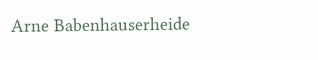Arne Babenhauserheide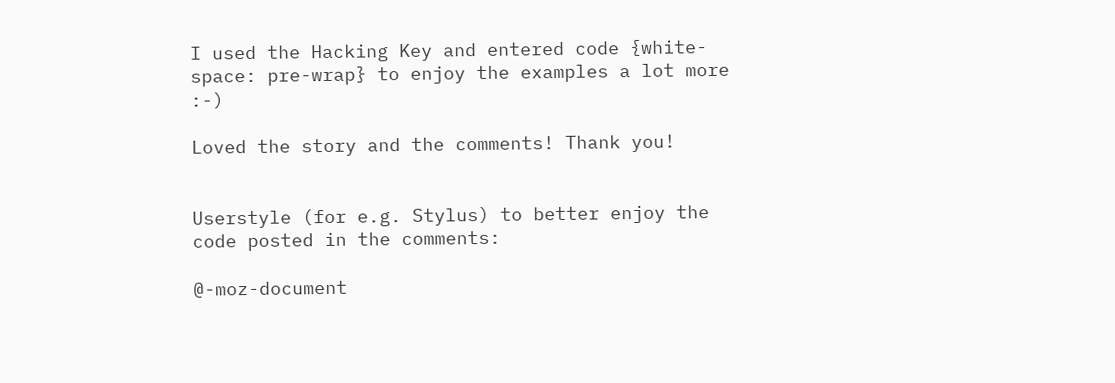I used the Hacking Key and entered code {white-space: pre-wrap} to enjoy the examples a lot more :-)

Loved the story and the comments! Thank you!


Userstyle (for e.g. Stylus) to better enjoy the code posted in the comments:

@-moz-document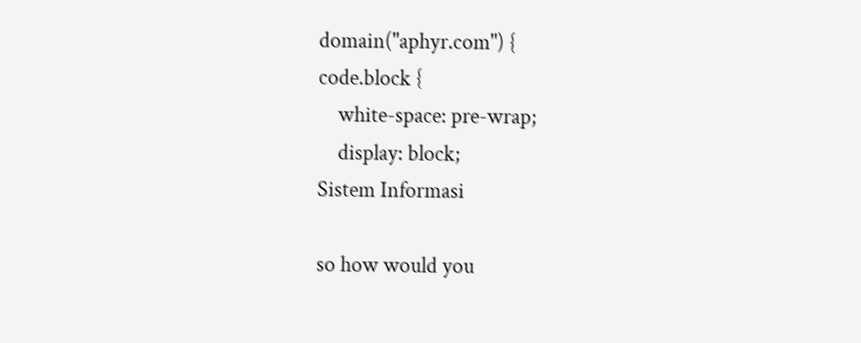domain("aphyr.com") {
code.block {
    white-space: pre-wrap;
    display: block;
Sistem Informasi

so how would you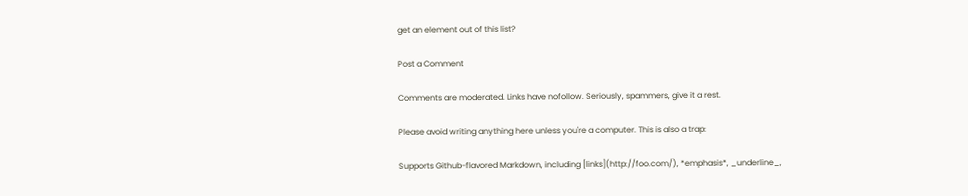get an element out of this list?

Post a Comment

Comments are moderated. Links have nofollow. Seriously, spammers, give it a rest.

Please avoid writing anything here unless you're a computer. This is also a trap:

Supports Github-flavored Markdown, including [links](http://foo.com/), *emphasis*, _underline_,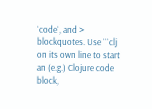`code`, and > blockquotes. Use ```clj on its own line to start an (e.g.) Clojure code block,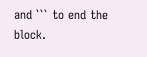and ``` to end the block.